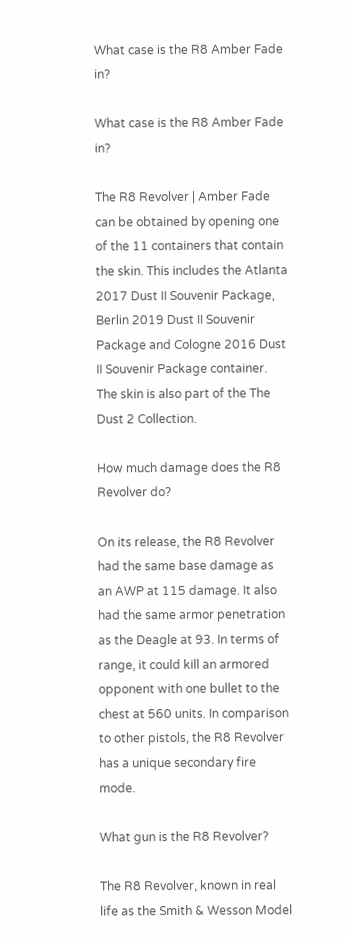What case is the R8 Amber Fade in?

What case is the R8 Amber Fade in?

The R8 Revolver | Amber Fade can be obtained by opening one of the 11 containers that contain the skin. This includes the Atlanta 2017 Dust II Souvenir Package, Berlin 2019 Dust II Souvenir Package and Cologne 2016 Dust II Souvenir Package container. The skin is also part of the The Dust 2 Collection.

How much damage does the R8 Revolver do?

On its release, the R8 Revolver had the same base damage as an AWP at 115 damage. It also had the same armor penetration as the Deagle at 93. In terms of range, it could kill an armored opponent with one bullet to the chest at 560 units. In comparison to other pistols, the R8 Revolver has a unique secondary fire mode.

What gun is the R8 Revolver?

The R8 Revolver, known in real life as the Smith & Wesson Model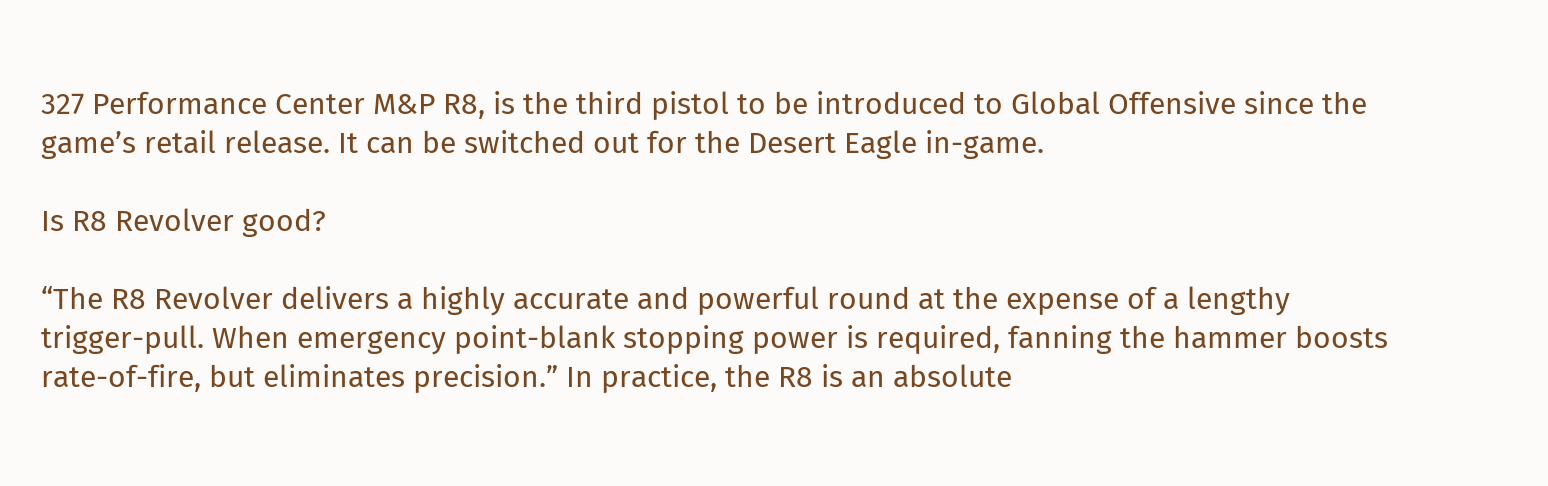327 Performance Center M&P R8, is the third pistol to be introduced to Global Offensive since the game’s retail release. It can be switched out for the Desert Eagle in-game.

Is R8 Revolver good?

“The R8 Revolver delivers a highly accurate and powerful round at the expense of a lengthy trigger-pull. When emergency point-blank stopping power is required, fanning the hammer boosts rate-of-fire, but eliminates precision.” In practice, the R8 is an absolute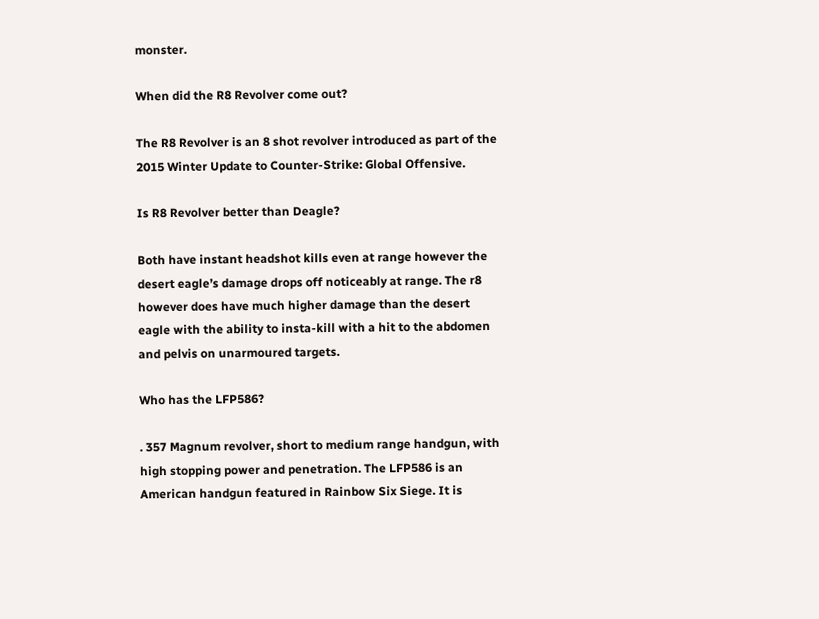monster.

When did the R8 Revolver come out?

The R8 Revolver is an 8 shot revolver introduced as part of the 2015 Winter Update to Counter-Strike: Global Offensive.

Is R8 Revolver better than Deagle?

Both have instant headshot kills even at range however the desert eagle’s damage drops off noticeably at range. The r8 however does have much higher damage than the desert eagle with the ability to insta-kill with a hit to the abdomen and pelvis on unarmoured targets.

Who has the LFP586?

. 357 Magnum revolver, short to medium range handgun, with high stopping power and penetration. The LFP586 is an American handgun featured in Rainbow Six Siege. It is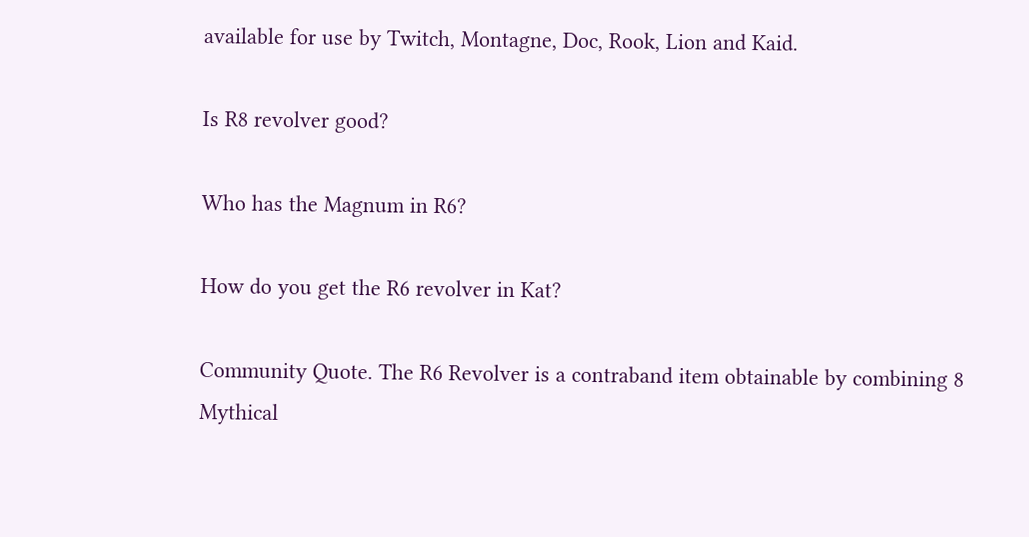available for use by Twitch, Montagne, Doc, Rook, Lion and Kaid.

Is R8 revolver good?

Who has the Magnum in R6?

How do you get the R6 revolver in Kat?

Community Quote. The R6 Revolver is a contraband item obtainable by combining 8 Mythical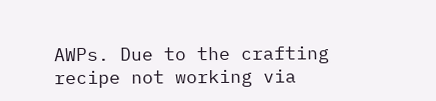AWPs. Due to the crafting recipe not working via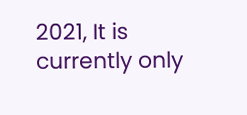2021, It is currently only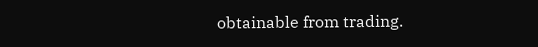obtainable from trading.